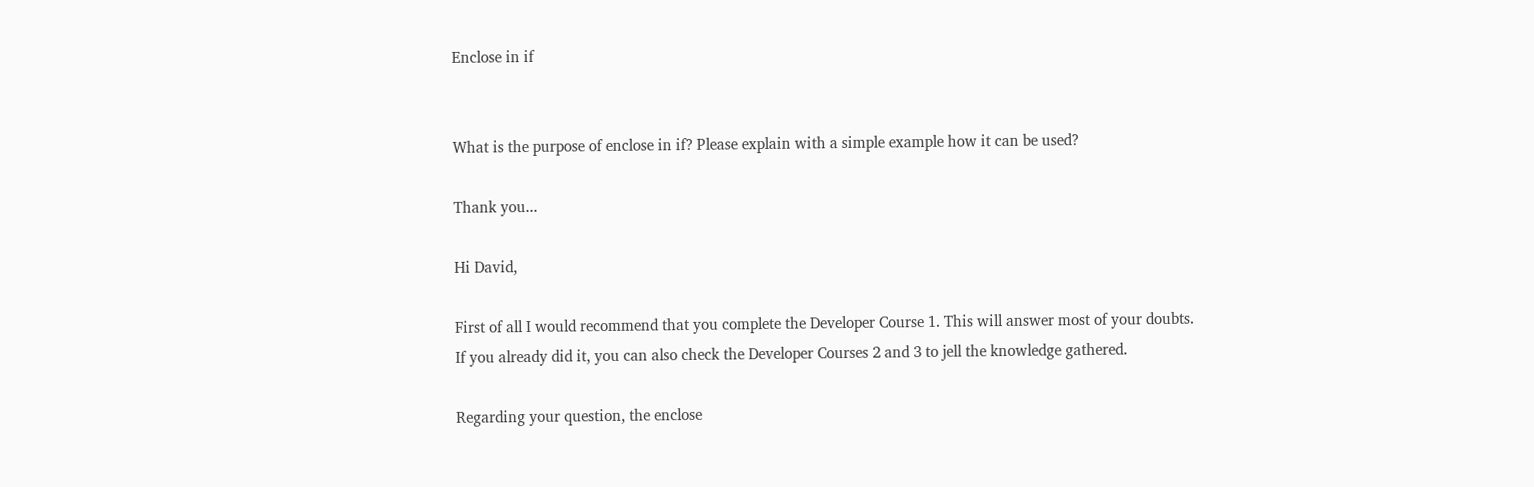Enclose in if


What is the purpose of enclose in if? Please explain with a simple example how it can be used?

Thank you...

Hi David,

First of all I would recommend that you complete the Developer Course 1. This will answer most of your doubts.
If you already did it, you can also check the Developer Courses 2 and 3 to jell the knowledge gathered.

Regarding your question, the enclose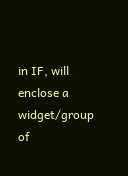in IF, will enclose a widget/group of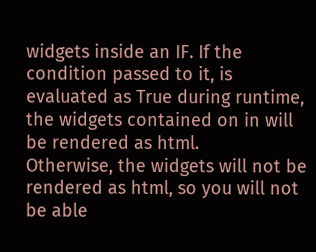widgets inside an IF. If the condition passed to it, is evaluated as True during runtime, the widgets contained on in will be rendered as html.
Otherwise, the widgets will not be rendered as html, so you will not be able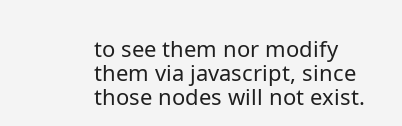to see them nor modify them via javascript, since those nodes will not exist.